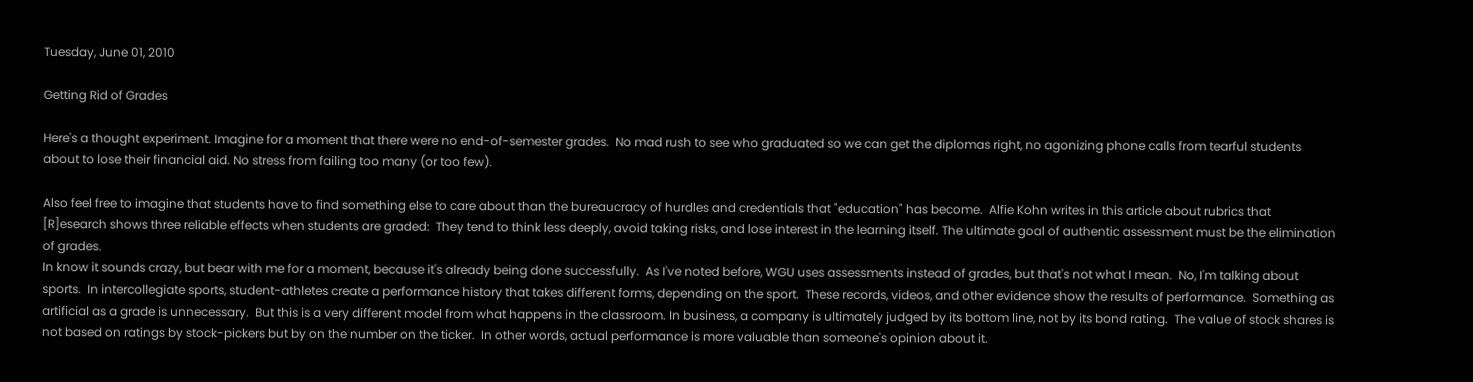Tuesday, June 01, 2010

Getting Rid of Grades

Here's a thought experiment. Imagine for a moment that there were no end-of-semester grades.  No mad rush to see who graduated so we can get the diplomas right, no agonizing phone calls from tearful students about to lose their financial aid. No stress from failing too many (or too few).

Also feel free to imagine that students have to find something else to care about than the bureaucracy of hurdles and credentials that "education" has become.  Alfie Kohn writes in this article about rubrics that
[R]esearch shows three reliable effects when students are graded:  They tend to think less deeply, avoid taking risks, and lose interest in the learning itself. The ultimate goal of authentic assessment must be the elimination of grades.
In know it sounds crazy, but bear with me for a moment, because it's already being done successfully.  As I've noted before, WGU uses assessments instead of grades, but that's not what I mean.  No, I'm talking about sports.  In intercollegiate sports, student-athletes create a performance history that takes different forms, depending on the sport.  These records, videos, and other evidence show the results of performance.  Something as artificial as a grade is unnecessary.  But this is a very different model from what happens in the classroom. In business, a company is ultimately judged by its bottom line, not by its bond rating.  The value of stock shares is not based on ratings by stock-pickers but by on the number on the ticker.  In other words, actual performance is more valuable than someone's opinion about it.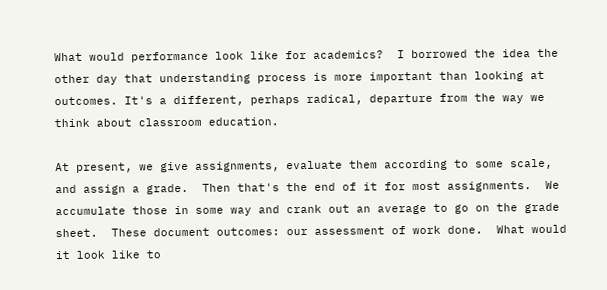What would performance look like for academics?  I borrowed the idea the other day that understanding process is more important than looking at outcomes. It's a different, perhaps radical, departure from the way we think about classroom education.

At present, we give assignments, evaluate them according to some scale, and assign a grade.  Then that's the end of it for most assignments.  We accumulate those in some way and crank out an average to go on the grade sheet.  These document outcomes: our assessment of work done.  What would it look like to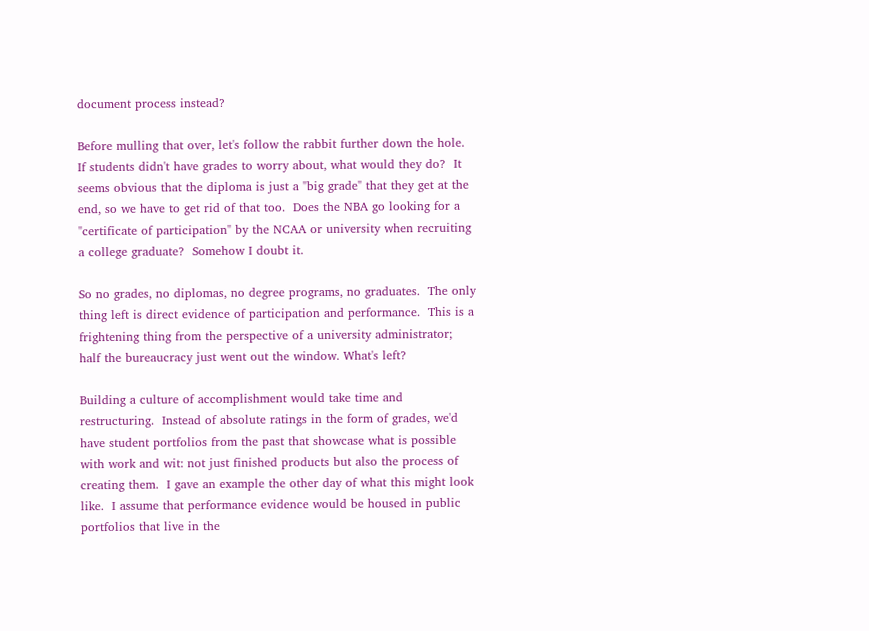document process instead?

Before mulling that over, let's follow the rabbit further down the hole.  If students didn't have grades to worry about, what would they do?  It seems obvious that the diploma is just a "big grade" that they get at the end, so we have to get rid of that too.  Does the NBA go looking for a "certificate of participation" by the NCAA or university when recruiting a college graduate?  Somehow I doubt it.

So no grades, no diplomas, no degree programs, no graduates.  The only thing left is direct evidence of participation and performance.  This is a frightening thing from the perspective of a university administrator; half the bureaucracy just went out the window. What's left?

Building a culture of accomplishment would take time and restructuring.  Instead of absolute ratings in the form of grades, we'd have student portfolios from the past that showcase what is possible with work and wit: not just finished products but also the process of creating them.  I gave an example the other day of what this might look like.  I assume that performance evidence would be housed in public portfolios that live in the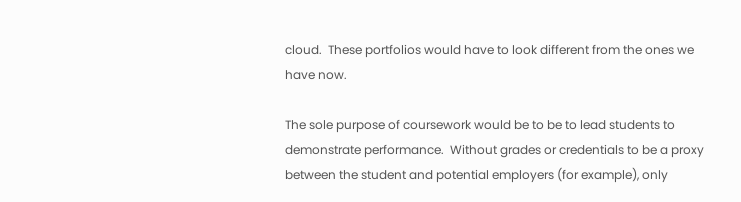cloud.  These portfolios would have to look different from the ones we have now.

The sole purpose of coursework would be to be to lead students to demonstrate performance.  Without grades or credentials to be a proxy between the student and potential employers (for example), only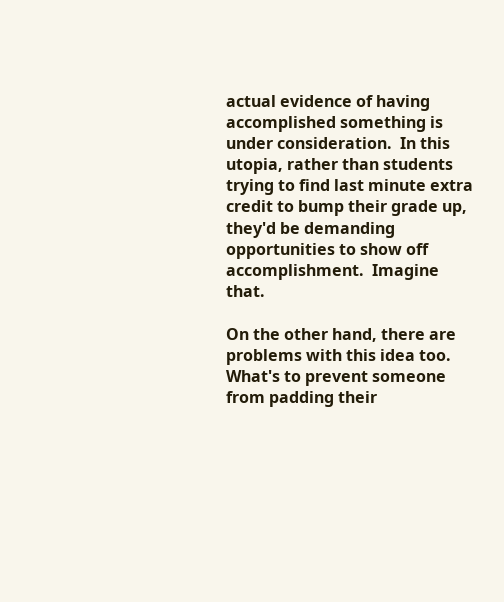actual evidence of having accomplished something is under consideration.  In this utopia, rather than students trying to find last minute extra credit to bump their grade up, they'd be demanding opportunities to show off accomplishment.  Imagine that.

On the other hand, there are problems with this idea too.  What's to prevent someone from padding their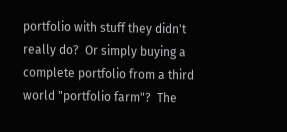portfolio with stuff they didn't really do?  Or simply buying a complete portfolio from a third world "portfolio farm"?  The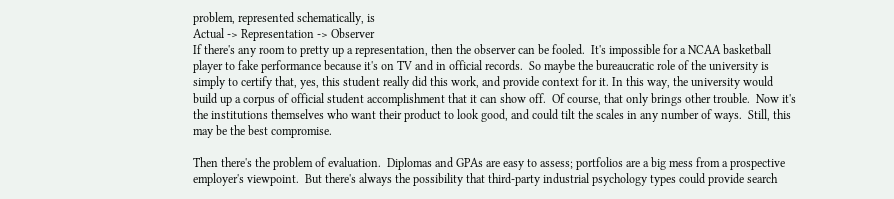problem, represented schematically, is
Actual -> Representation -> Observer
If there's any room to pretty up a representation, then the observer can be fooled.  It's impossible for a NCAA basketball player to fake performance because it's on TV and in official records.  So maybe the bureaucratic role of the university is simply to certify that, yes, this student really did this work, and provide context for it. In this way, the university would build up a corpus of official student accomplishment that it can show off.  Of course, that only brings other trouble.  Now it's the institutions themselves who want their product to look good, and could tilt the scales in any number of ways.  Still, this may be the best compromise.

Then there's the problem of evaluation.  Diplomas and GPAs are easy to assess; portfolios are a big mess from a prospective employer's viewpoint.  But there's always the possibility that third-party industrial psychology types could provide search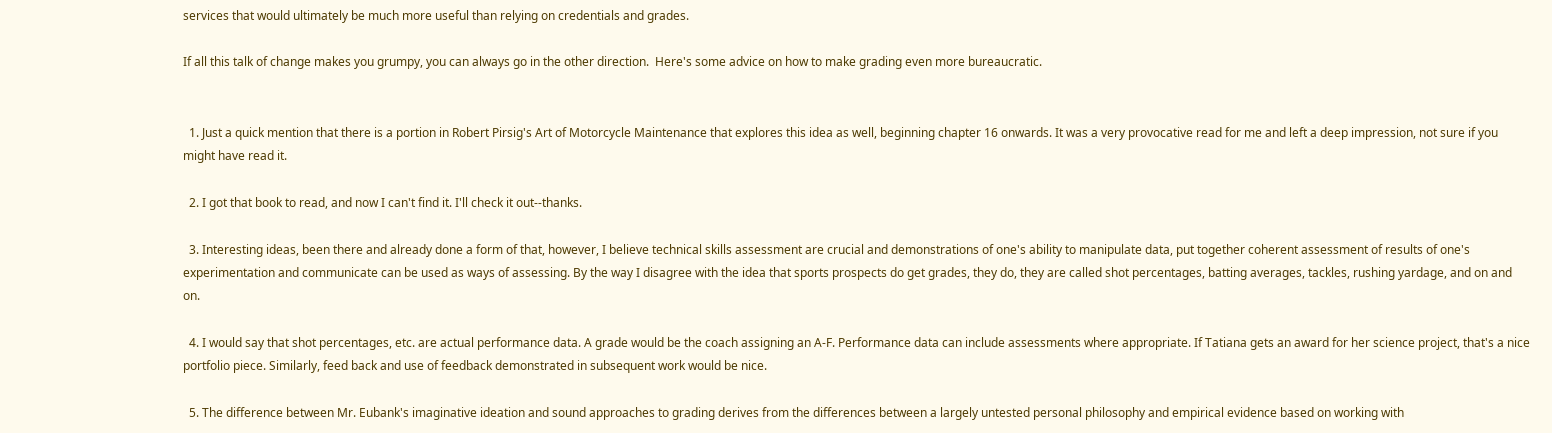services that would ultimately be much more useful than relying on credentials and grades.

If all this talk of change makes you grumpy, you can always go in the other direction.  Here's some advice on how to make grading even more bureaucratic.


  1. Just a quick mention that there is a portion in Robert Pirsig's Art of Motorcycle Maintenance that explores this idea as well, beginning chapter 16 onwards. It was a very provocative read for me and left a deep impression, not sure if you might have read it.

  2. I got that book to read, and now I can't find it. I'll check it out--thanks.

  3. Interesting ideas, been there and already done a form of that, however, I believe technical skills assessment are crucial and demonstrations of one's ability to manipulate data, put together coherent assessment of results of one's experimentation and communicate can be used as ways of assessing. By the way I disagree with the idea that sports prospects do get grades, they do, they are called shot percentages, batting averages, tackles, rushing yardage, and on and on.

  4. I would say that shot percentages, etc. are actual performance data. A grade would be the coach assigning an A-F. Performance data can include assessments where appropriate. If Tatiana gets an award for her science project, that's a nice portfolio piece. Similarly, feed back and use of feedback demonstrated in subsequent work would be nice.

  5. The difference between Mr. Eubank's imaginative ideation and sound approaches to grading derives from the differences between a largely untested personal philosophy and empirical evidence based on working with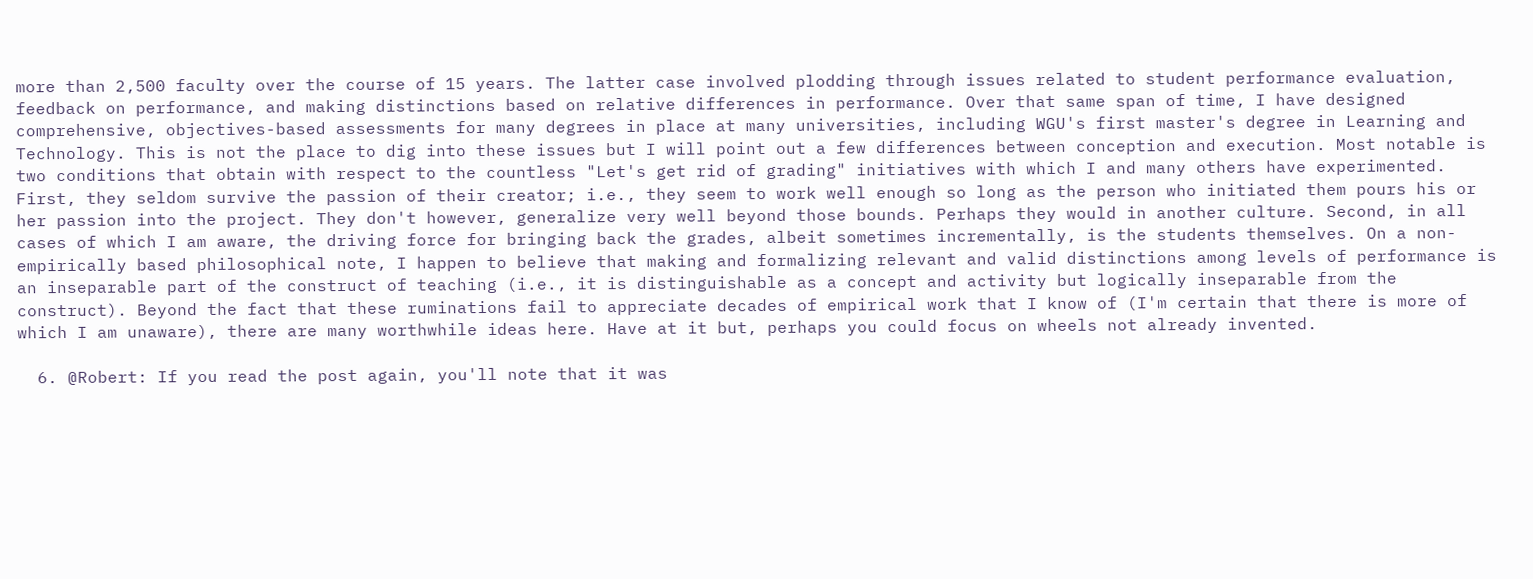more than 2,500 faculty over the course of 15 years. The latter case involved plodding through issues related to student performance evaluation, feedback on performance, and making distinctions based on relative differences in performance. Over that same span of time, I have designed comprehensive, objectives-based assessments for many degrees in place at many universities, including WGU's first master's degree in Learning and Technology. This is not the place to dig into these issues but I will point out a few differences between conception and execution. Most notable is two conditions that obtain with respect to the countless "Let's get rid of grading" initiatives with which I and many others have experimented. First, they seldom survive the passion of their creator; i.e., they seem to work well enough so long as the person who initiated them pours his or her passion into the project. They don't however, generalize very well beyond those bounds. Perhaps they would in another culture. Second, in all cases of which I am aware, the driving force for bringing back the grades, albeit sometimes incrementally, is the students themselves. On a non-empirically based philosophical note, I happen to believe that making and formalizing relevant and valid distinctions among levels of performance is an inseparable part of the construct of teaching (i.e., it is distinguishable as a concept and activity but logically inseparable from the construct). Beyond the fact that these ruminations fail to appreciate decades of empirical work that I know of (I'm certain that there is more of which I am unaware), there are many worthwhile ideas here. Have at it but, perhaps you could focus on wheels not already invented.

  6. @Robert: If you read the post again, you'll note that it was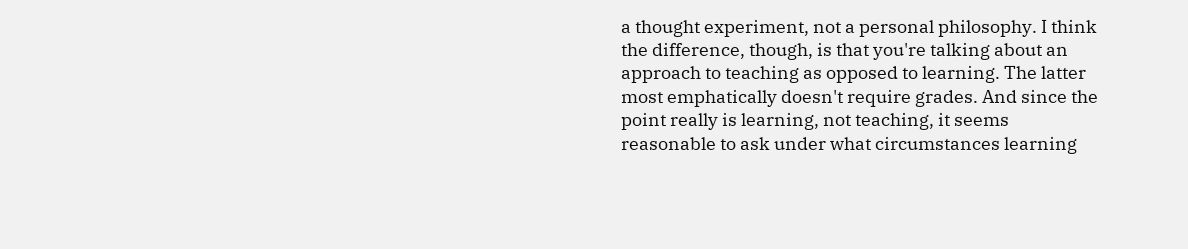a thought experiment, not a personal philosophy. I think the difference, though, is that you're talking about an approach to teaching as opposed to learning. The latter most emphatically doesn't require grades. And since the point really is learning, not teaching, it seems reasonable to ask under what circumstances learning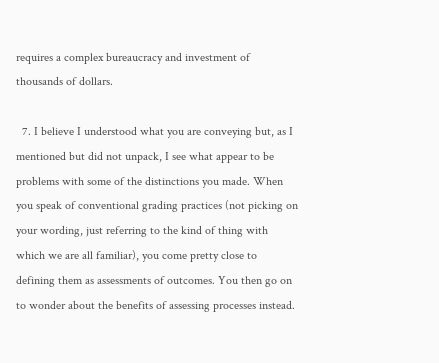requires a complex bureaucracy and investment of thousands of dollars.

  7. I believe I understood what you are conveying but, as I mentioned but did not unpack, I see what appear to be problems with some of the distinctions you made. When you speak of conventional grading practices (not picking on your wording, just referring to the kind of thing with which we are all familiar), you come pretty close to defining them as assessments of outcomes. You then go on to wonder about the benefits of assessing processes instead.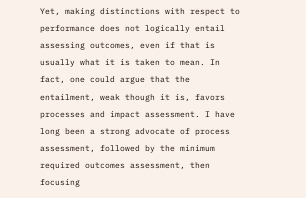Yet, making distinctions with respect to performance does not logically entail assessing outcomes, even if that is usually what it is taken to mean. In fact, one could argue that the entailment, weak though it is, favors processes and impact assessment. I have long been a strong advocate of process assessment, followed by the minimum required outcomes assessment, then focusing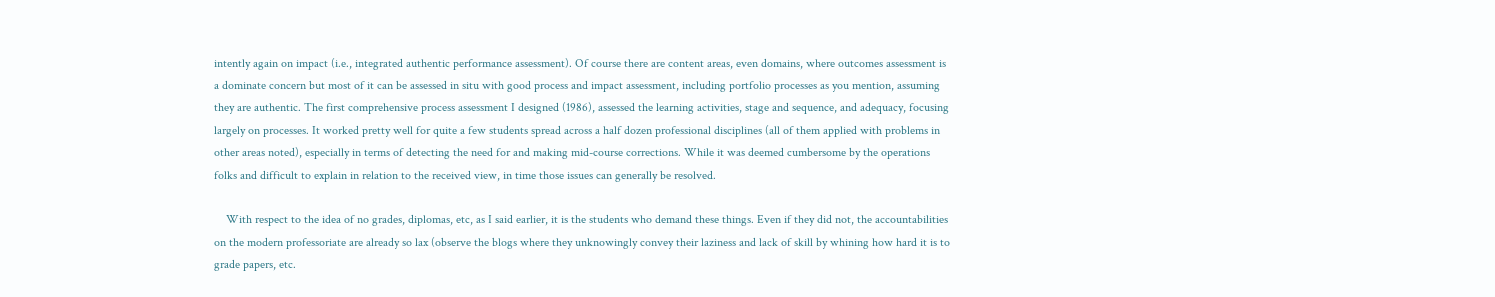intently again on impact (i.e., integrated authentic performance assessment). Of course there are content areas, even domains, where outcomes assessment is a dominate concern but most of it can be assessed in situ with good process and impact assessment, including portfolio processes as you mention, assuming they are authentic. The first comprehensive process assessment I designed (1986), assessed the learning activities, stage and sequence, and adequacy, focusing largely on processes. It worked pretty well for quite a few students spread across a half dozen professional disciplines (all of them applied with problems in other areas noted), especially in terms of detecting the need for and making mid-course corrections. While it was deemed cumbersome by the operations folks and difficult to explain in relation to the received view, in time those issues can generally be resolved.

    With respect to the idea of no grades, diplomas, etc, as I said earlier, it is the students who demand these things. Even if they did not, the accountabilities on the modern professoriate are already so lax (observe the blogs where they unknowingly convey their laziness and lack of skill by whining how hard it is to grade papers, etc.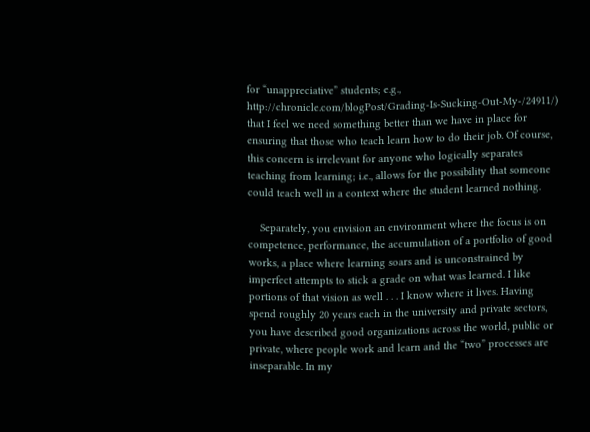for “unappreciative” students; e.g., http://chronicle.com/blogPost/Grading-Is-Sucking-Out-My-/24911/) that I feel we need something better than we have in place for ensuring that those who teach learn how to do their job. Of course, this concern is irrelevant for anyone who logically separates teaching from learning; i.e., allows for the possibility that someone could teach well in a context where the student learned nothing.

    Separately, you envision an environment where the focus is on competence, performance, the accumulation of a portfolio of good works, a place where learning soars and is unconstrained by imperfect attempts to stick a grade on what was learned. I like portions of that vision as well . . . I know where it lives. Having spend roughly 20 years each in the university and private sectors, you have described good organizations across the world, public or private, where people work and learn and the “two” processes are inseparable. In my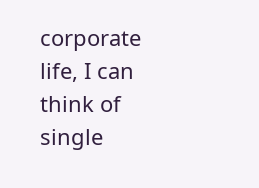corporate life, I can think of single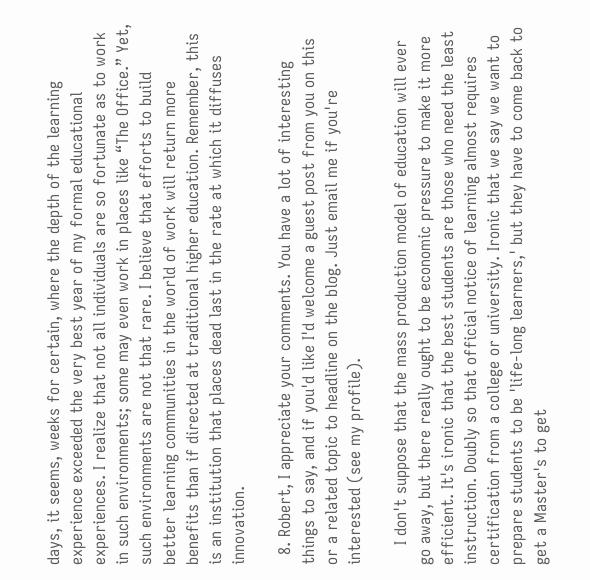days, it seems, weeks for certain, where the depth of the learning experience exceeded the very best year of my formal educational experiences. I realize that not all individuals are so fortunate as to work in such environments; some may even work in places like “The Office.” Yet, such environments are not that rare. I believe that efforts to build better learning communities in the world of work will return more benefits than if directed at traditional higher education. Remember, this is an institution that places dead last in the rate at which it diffuses innovation.

  8. Robert, I appreciate your comments. You have a lot of interesting things to say, and if you'd like I'd welcome a guest post from you on this or a related topic to headline on the blog. Just email me if you're interested (see my profile).

    I don't suppose that the mass production model of education will ever go away, but there really ought to be economic pressure to make it more efficient. It's ironic that the best students are those who need the least instruction. Doubly so that official notice of learning almost requires certification from a college or university. Ironic that we say we want to prepare students to be 'life-long learners,' but they have to come back to get a Master's to get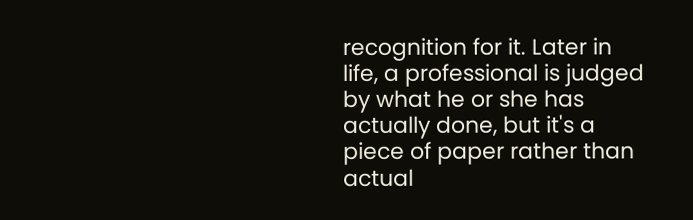recognition for it. Later in life, a professional is judged by what he or she has actually done, but it's a piece of paper rather than actual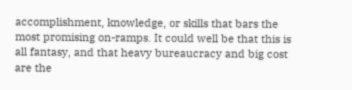accomplishment, knowledge, or skills that bars the most promising on-ramps. It could well be that this is all fantasy, and that heavy bureaucracy and big cost are the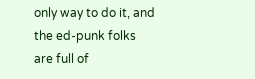only way to do it, and the ed-punk folks are full of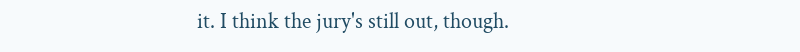it. I think the jury's still out, though.